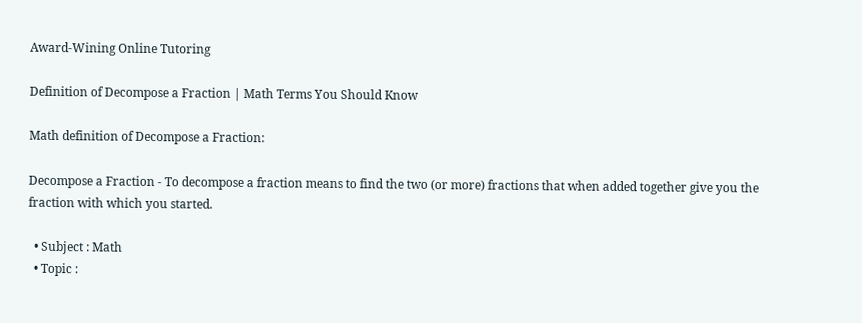Award-Wining Online Tutoring

Definition of Decompose a Fraction | Math Terms You Should Know

Math definition of Decompose a Fraction:

Decompose a Fraction - To decompose a fraction means to find the two (or more) fractions that when added together give you the fraction with which you started.

  • Subject : Math
  • Topic :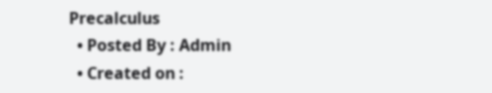Precalculus
  • Posted By : Admin
  • Created on :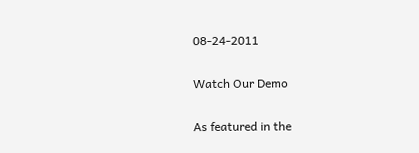08-24-2011

Watch Our Demo

As featured in the